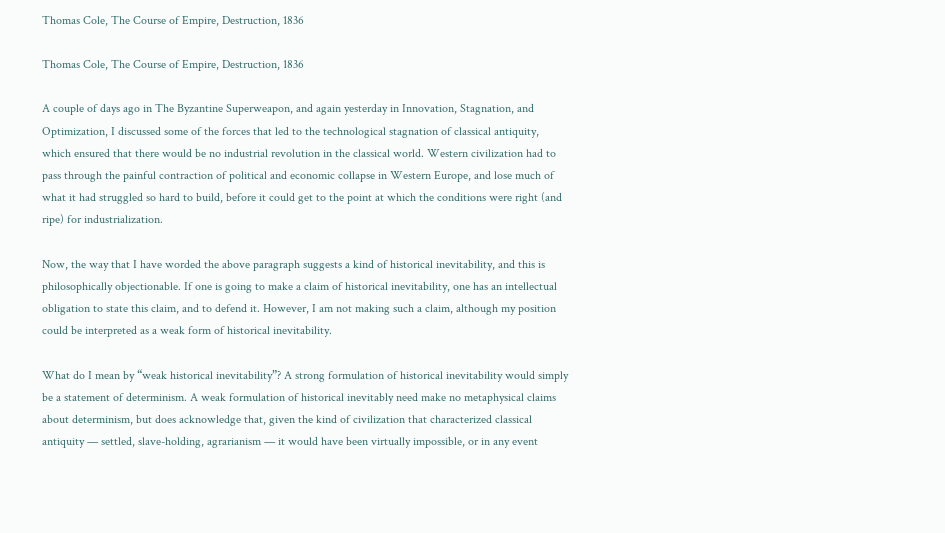Thomas Cole, The Course of Empire, Destruction, 1836

Thomas Cole, The Course of Empire, Destruction, 1836

A couple of days ago in The Byzantine Superweapon, and again yesterday in Innovation, Stagnation, and Optimization, I discussed some of the forces that led to the technological stagnation of classical antiquity, which ensured that there would be no industrial revolution in the classical world. Western civilization had to pass through the painful contraction of political and economic collapse in Western Europe, and lose much of what it had struggled so hard to build, before it could get to the point at which the conditions were right (and ripe) for industrialization.

Now, the way that I have worded the above paragraph suggests a kind of historical inevitability, and this is philosophically objectionable. If one is going to make a claim of historical inevitability, one has an intellectual obligation to state this claim, and to defend it. However, I am not making such a claim, although my position could be interpreted as a weak form of historical inevitability.

What do I mean by “weak historical inevitability”? A strong formulation of historical inevitability would simply be a statement of determinism. A weak formulation of historical inevitably need make no metaphysical claims about determinism, but does acknowledge that, given the kind of civilization that characterized classical antiquity — settled, slave-holding, agrarianism — it would have been virtually impossible, or in any event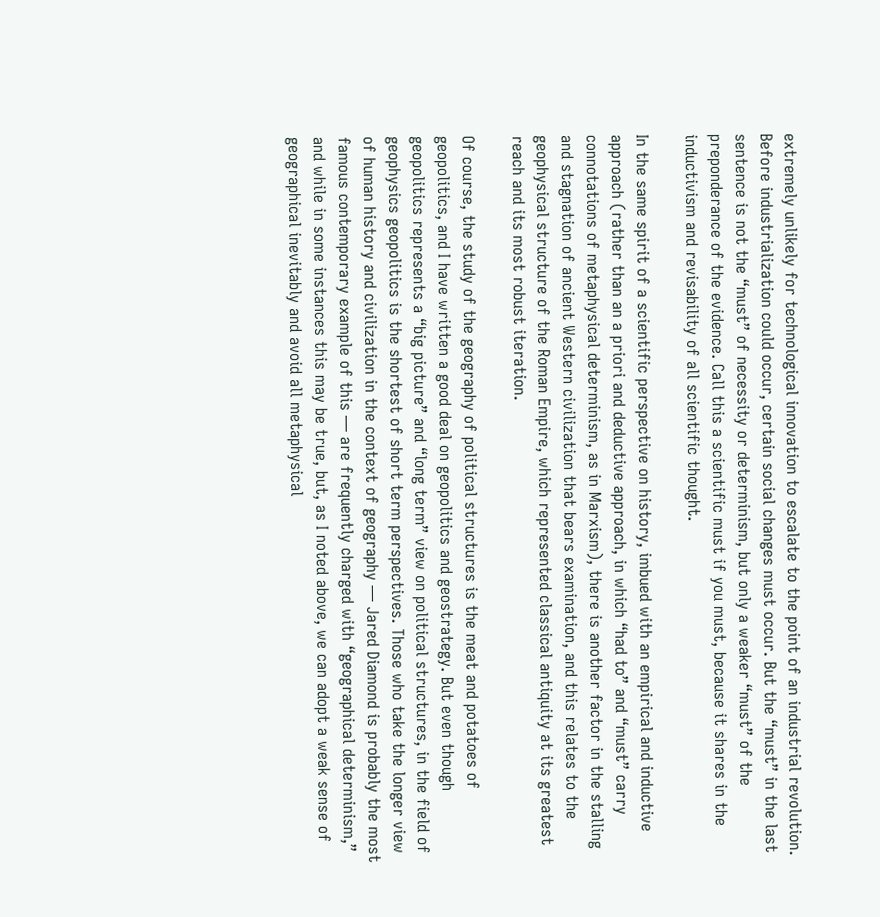extremely unlikely for technological innovation to escalate to the point of an industrial revolution. Before industrialization could occur, certain social changes must occur. But the “must” in the last sentence is not the “must” of necessity or determinism, but only a weaker “must” of the preponderance of the evidence. Call this a scientific must if you must, because it shares in the inductivism and revisability of all scientific thought.

In the same spirit of a scientific perspective on history, imbued with an empirical and inductive approach (rather than an a priori and deductive approach, in which “had to” and “must” carry connotations of metaphysical determinism, as in Marxism), there is another factor in the stalling and stagnation of ancient Western civilization that bears examination, and this relates to the geophysical structure of the Roman Empire, which represented classical antiquity at its greatest reach and its most robust iteration.

Of course, the study of the geography of political structures is the meat and potatoes of geopolitics, and I have written a good deal on geopolitics and geostrategy. But even though geopolitics represents a “big picture” and “long term” view on political structures, in the field of geophysics geopolitics is the shortest of short term perspectives. Those who take the longer view of human history and civilization in the context of geography — Jared Diamond is probably the most famous contemporary example of this — are frequently charged with “geographical determinism,” and while in some instances this may be true, but, as I noted above, we can adopt a weak sense of geographical inevitably and avoid all metaphysical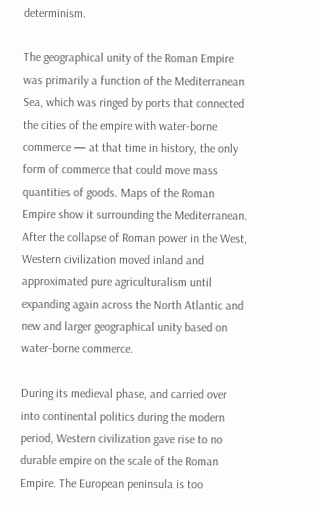determinism.

The geographical unity of the Roman Empire was primarily a function of the Mediterranean Sea, which was ringed by ports that connected the cities of the empire with water-borne commerce — at that time in history, the only form of commerce that could move mass quantities of goods. Maps of the Roman Empire show it surrounding the Mediterranean. After the collapse of Roman power in the West, Western civilization moved inland and approximated pure agriculturalism until expanding again across the North Atlantic and new and larger geographical unity based on water-borne commerce.

During its medieval phase, and carried over into continental politics during the modern period, Western civilization gave rise to no durable empire on the scale of the Roman Empire. The European peninsula is too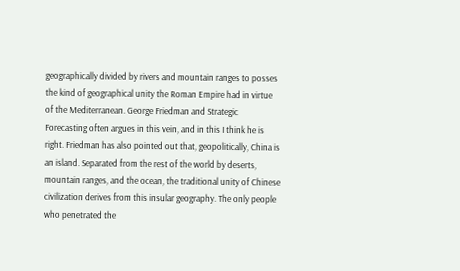geographically divided by rivers and mountain ranges to posses the kind of geographical unity the Roman Empire had in virtue of the Mediterranean. George Friedman and Strategic Forecasting often argues in this vein, and in this I think he is right. Friedman has also pointed out that, geopolitically, China is an island. Separated from the rest of the world by deserts, mountain ranges, and the ocean, the traditional unity of Chinese civilization derives from this insular geography. The only people who penetrated the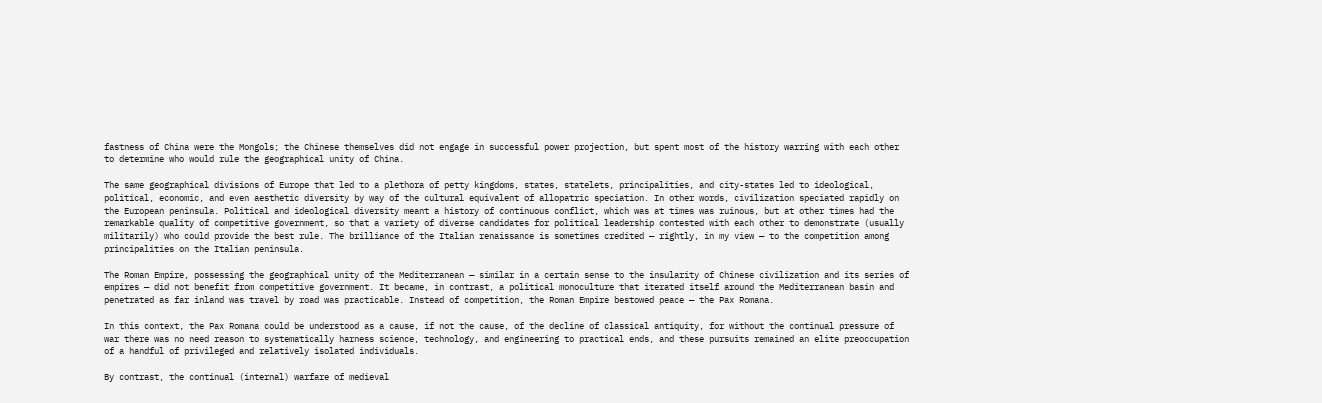fastness of China were the Mongols; the Chinese themselves did not engage in successful power projection, but spent most of the history warring with each other to determine who would rule the geographical unity of China.

The same geographical divisions of Europe that led to a plethora of petty kingdoms, states, statelets, principalities, and city-states led to ideological, political, economic, and even aesthetic diversity by way of the cultural equivalent of allopatric speciation. In other words, civilization speciated rapidly on the European peninsula. Political and ideological diversity meant a history of continuous conflict, which was at times was ruinous, but at other times had the remarkable quality of competitive government, so that a variety of diverse candidates for political leadership contested with each other to demonstrate (usually militarily) who could provide the best rule. The brilliance of the Italian renaissance is sometimes credited — rightly, in my view — to the competition among principalities on the Italian peninsula.

The Roman Empire, possessing the geographical unity of the Mediterranean — similar in a certain sense to the insularity of Chinese civilization and its series of empires — did not benefit from competitive government. It became, in contrast, a political monoculture that iterated itself around the Mediterranean basin and penetrated as far inland was travel by road was practicable. Instead of competition, the Roman Empire bestowed peace — the Pax Romana.

In this context, the Pax Romana could be understood as a cause, if not the cause, of the decline of classical antiquity, for without the continual pressure of war there was no need reason to systematically harness science, technology, and engineering to practical ends, and these pursuits remained an elite preoccupation of a handful of privileged and relatively isolated individuals.

By contrast, the continual (internal) warfare of medieval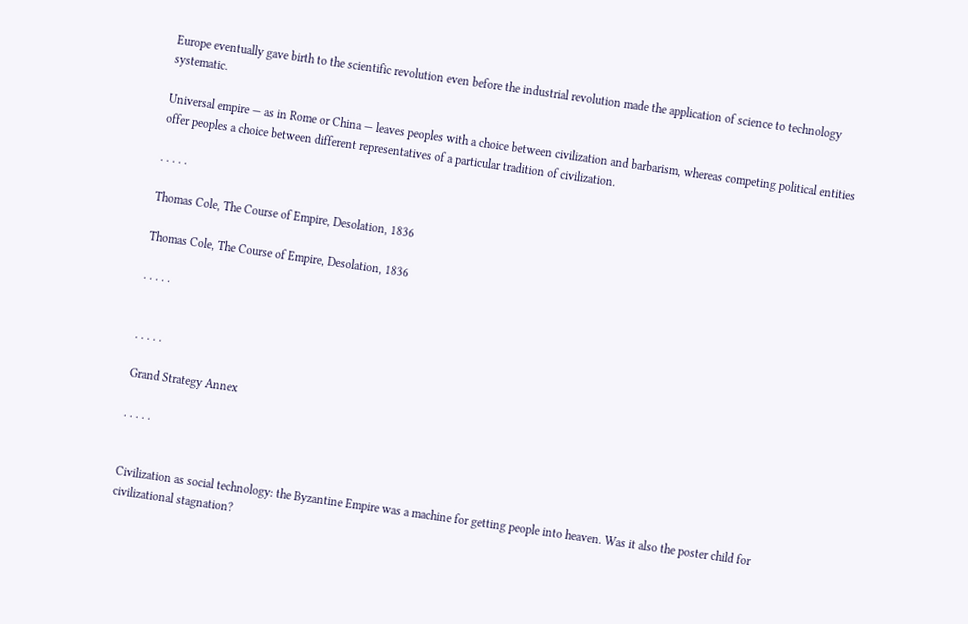Europe eventually gave birth to the scientific revolution even before the industrial revolution made the application of science to technology systematic.

Universal empire — as in Rome or China — leaves peoples with a choice between civilization and barbarism, whereas competing political entities offer peoples a choice between different representatives of a particular tradition of civilization.

. . . . .

Thomas Cole, The Course of Empire, Desolation, 1836

Thomas Cole, The Course of Empire, Desolation, 1836

. . . . .


. . . . .

Grand Strategy Annex

. . . . .


Civilization as social technology: the Byzantine Empire was a machine for getting people into heaven. Was it also the poster child for civilizational stagnation?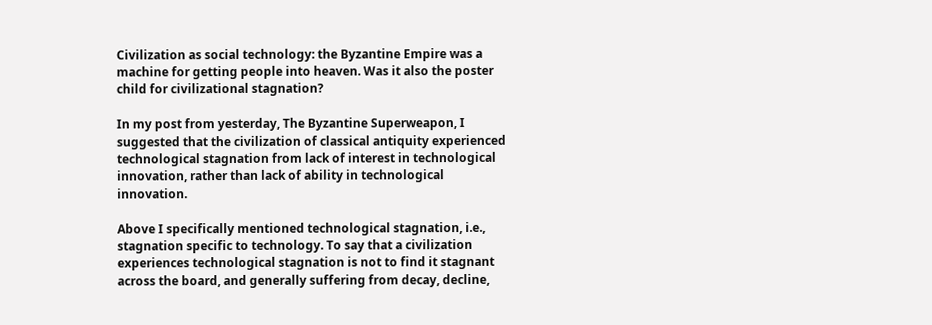Civilization as social technology: the Byzantine Empire was a machine for getting people into heaven. Was it also the poster child for civilizational stagnation?

In my post from yesterday, The Byzantine Superweapon, I suggested that the civilization of classical antiquity experienced technological stagnation from lack of interest in technological innovation, rather than lack of ability in technological innovation.

Above I specifically mentioned technological stagnation, i.e., stagnation specific to technology. To say that a civilization experiences technological stagnation is not to find it stagnant across the board, and generally suffering from decay, decline,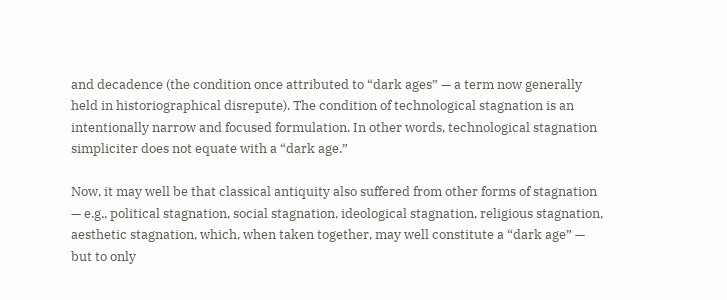and decadence (the condition once attributed to “dark ages” — a term now generally held in historiographical disrepute). The condition of technological stagnation is an intentionally narrow and focused formulation. In other words, technological stagnation simpliciter does not equate with a “dark age.”

Now, it may well be that classical antiquity also suffered from other forms of stagnation — e.g., political stagnation, social stagnation, ideological stagnation, religious stagnation, aesthetic stagnation, which, when taken together, may well constitute a “dark age” — but to only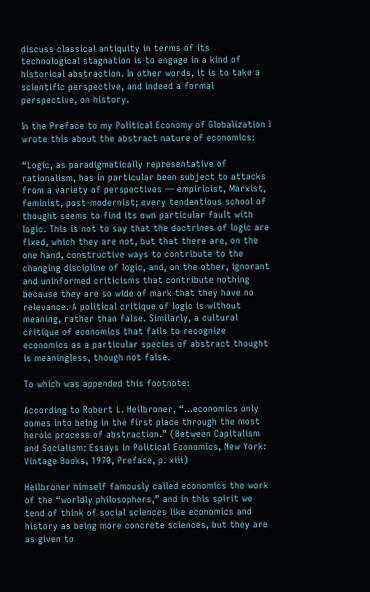discuss classical antiquity in terms of its technological stagnation is to engage in a kind of historical abstraction. In other words, it is to take a scientific perspective, and indeed a formal perspective, on history.

In the Preface to my Political Economy of Globalization I wrote this about the abstract nature of economics:

“Logic, as paradigmatically representative of rationalism, has in particular been subject to attacks from a variety of perspectives — empiricist, Marxist, feminist, post-modernist; every tendentious school of thought seems to find its own particular fault with logic. This is not to say that the doctrines of logic are fixed, which they are not, but that there are, on the one hand, constructive ways to contribute to the changing discipline of logic, and, on the other, ignorant and uninformed criticisms that contribute nothing because they are so wide of mark that they have no relevance. A political critique of logic is without meaning, rather than false. Similarly, a cultural critique of economics that fails to recognize economics as a particular species of abstract thought is meaningless, though not false.

To which was appended this footnote:

According to Robert L. Heilbroner, “…economics only comes into being in the first place through the most heroic process of abstraction.” (Between Capitalism and Socialism: Essays in Political Economics, New York: Vintage Books, 1970, Preface, p. xiii)

Heilbroner himself famously called economics the work of the “worldly philosophers,” and in this spirit we tend of think of social sciences like economics and history as being more concrete sciences, but they are as given to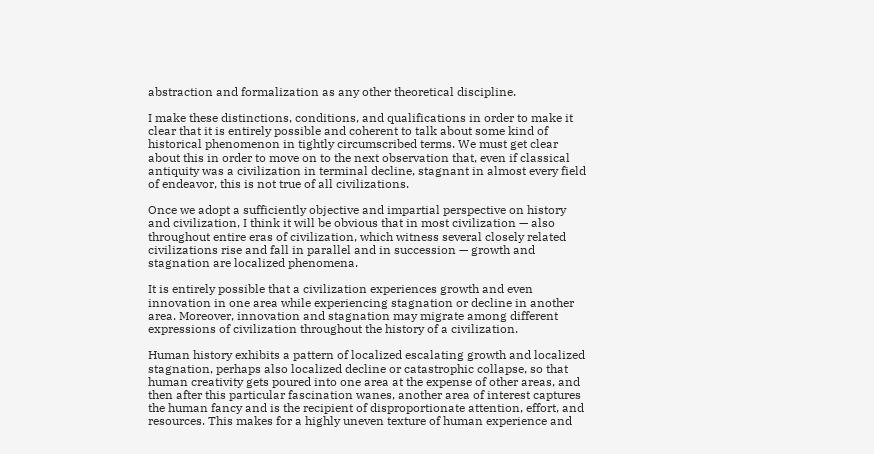abstraction and formalization as any other theoretical discipline.

I make these distinctions, conditions, and qualifications in order to make it clear that it is entirely possible and coherent to talk about some kind of historical phenomenon in tightly circumscribed terms. We must get clear about this in order to move on to the next observation that, even if classical antiquity was a civilization in terminal decline, stagnant in almost every field of endeavor, this is not true of all civilizations.

Once we adopt a sufficiently objective and impartial perspective on history and civilization, I think it will be obvious that in most civilization — also throughout entire eras of civilization, which witness several closely related civilizations rise and fall in parallel and in succession — growth and stagnation are localized phenomena.

It is entirely possible that a civilization experiences growth and even innovation in one area while experiencing stagnation or decline in another area. Moreover, innovation and stagnation may migrate among different expressions of civilization throughout the history of a civilization.

Human history exhibits a pattern of localized escalating growth and localized stagnation, perhaps also localized decline or catastrophic collapse, so that human creativity gets poured into one area at the expense of other areas, and then after this particular fascination wanes, another area of interest captures the human fancy and is the recipient of disproportionate attention, effort, and resources. This makes for a highly uneven texture of human experience and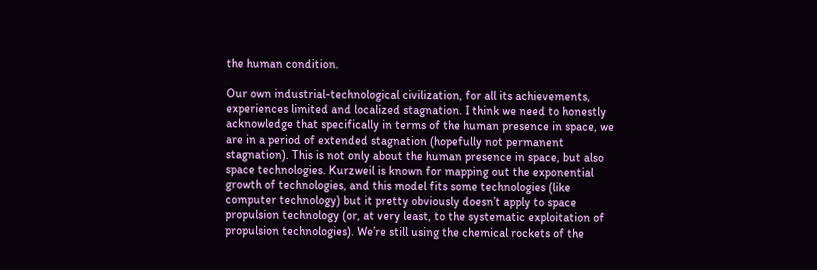the human condition.

Our own industrial-technological civilization, for all its achievements, experiences limited and localized stagnation. I think we need to honestly acknowledge that specifically in terms of the human presence in space, we are in a period of extended stagnation (hopefully not permanent stagnation). This is not only about the human presence in space, but also space technologies. Kurzweil is known for mapping out the exponential growth of technologies, and this model fits some technologies (like computer technology) but it pretty obviously doesn’t apply to space propulsion technology (or, at very least, to the systematic exploitation of propulsion technologies). We’re still using the chemical rockets of the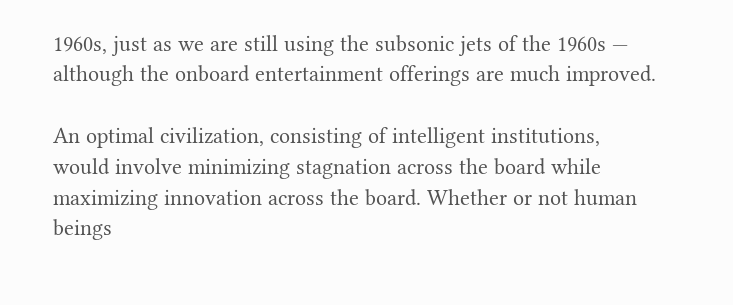1960s, just as we are still using the subsonic jets of the 1960s — although the onboard entertainment offerings are much improved.

An optimal civilization, consisting of intelligent institutions, would involve minimizing stagnation across the board while maximizing innovation across the board. Whether or not human beings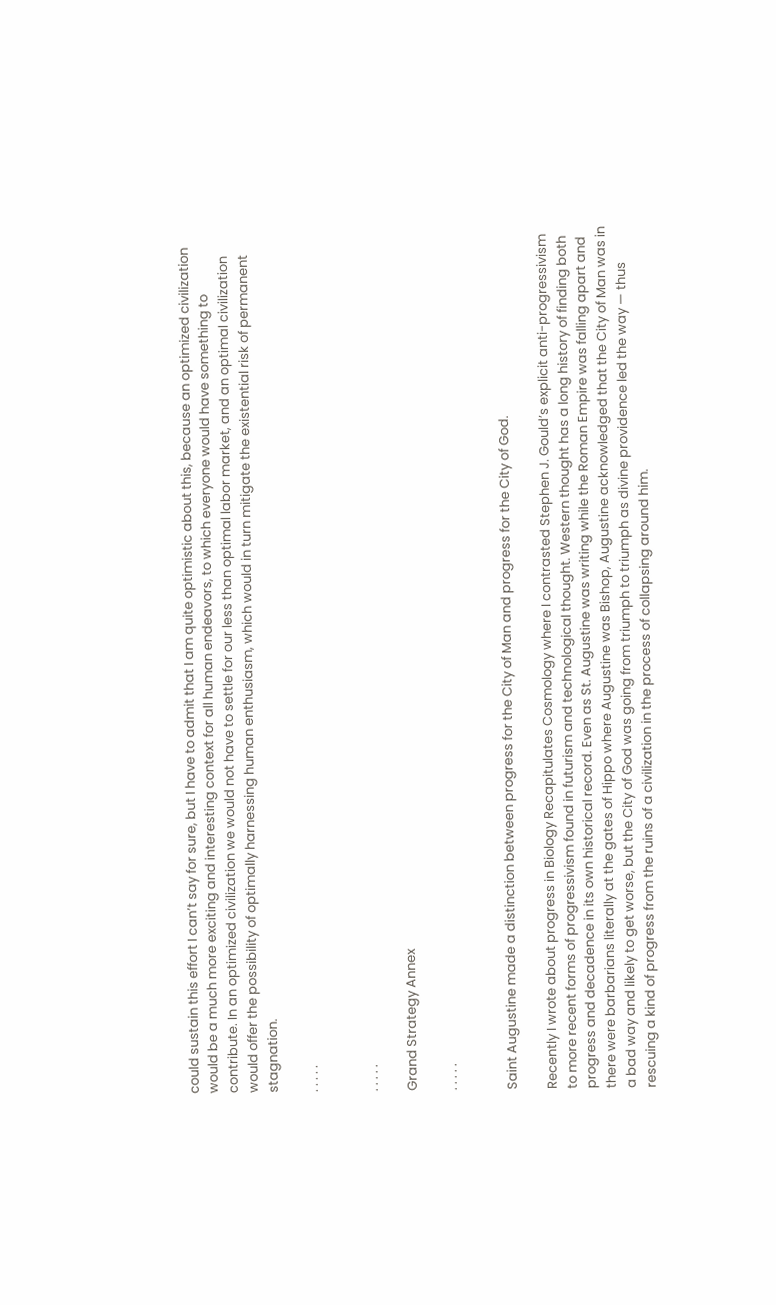could sustain this effort I can’t say for sure, but I have to admit that I am quite optimistic about this, because an optimized civilization would be a much more exciting and interesting context for all human endeavors, to which everyone would have something to contribute. In an optimized civilization we would not have to settle for our less than optimal labor market, and an optimal civilization would offer the possibility of optimally harnessing human enthusiasm, which would in turn mitigate the existential risk of permanent stagnation.

. . . . .


. . . . .

Grand Strategy Annex

. . . . .


Saint Augustine made a distinction between progress for the City of Man and progress for the City of God.

Recently I wrote about progress in Biology Recapitulates Cosmology where I contrasted Stephen J. Gould’s explicit anti-progressivism to more recent forms of progressivism found in futurism and technological thought. Western thought has a long history of finding both progress and decadence in its own historical record. Even as St. Augustine was writing while the Roman Empire was falling apart and there were barbarians literally at the gates of Hippo where Augustine was Bishop, Augustine acknowledged that the City of Man was in a bad way and likely to get worse, but the City of God was going from triumph to triumph as divine providence led the way — thus rescuing a kind of progress from the ruins of a civilization in the process of collapsing around him.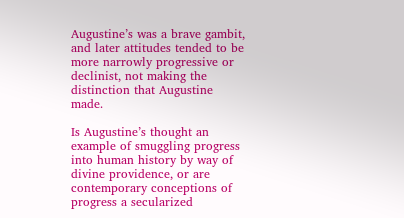Augustine’s was a brave gambit, and later attitudes tended to be more narrowly progressive or declinist, not making the distinction that Augustine made.

Is Augustine’s thought an example of smuggling progress into human history by way of divine providence, or are contemporary conceptions of progress a secularized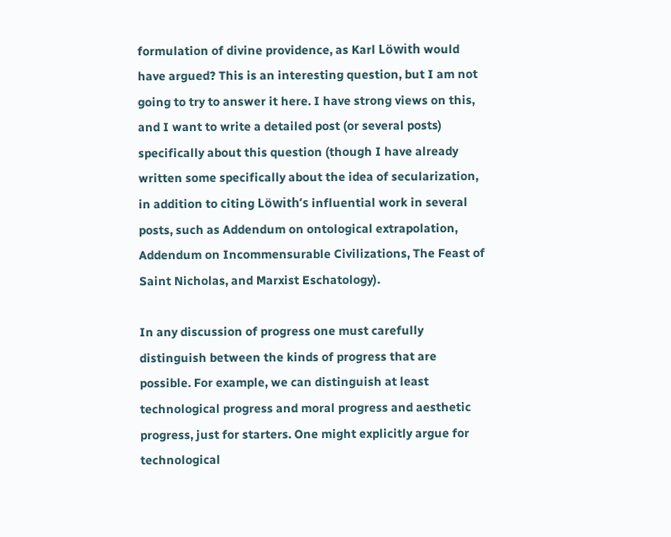formulation of divine providence, as Karl Löwith would have argued? This is an interesting question, but I am not going to try to answer it here. I have strong views on this, and I want to write a detailed post (or several posts) specifically about this question (though I have already written some specifically about the idea of secularization, in addition to citing Löwith’s influential work in several posts, such as Addendum on ontological extrapolation, Addendum on Incommensurable Civilizations, The Feast of Saint Nicholas, and Marxist Eschatology).

In any discussion of progress one must carefully distinguish between the kinds of progress that are possible. For example, we can distinguish at least technological progress and moral progress and aesthetic progress, just for starters. One might explicitly argue for technological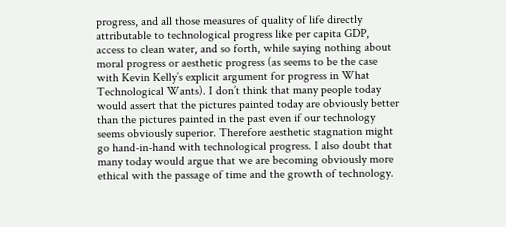progress, and all those measures of quality of life directly attributable to technological progress like per capita GDP, access to clean water, and so forth, while saying nothing about moral progress or aesthetic progress (as seems to be the case with Kevin Kelly’s explicit argument for progress in What Technological Wants). I don’t think that many people today would assert that the pictures painted today are obviously better than the pictures painted in the past even if our technology seems obviously superior. Therefore aesthetic stagnation might go hand-in-hand with technological progress. I also doubt that many today would argue that we are becoming obviously more ethical with the passage of time and the growth of technology.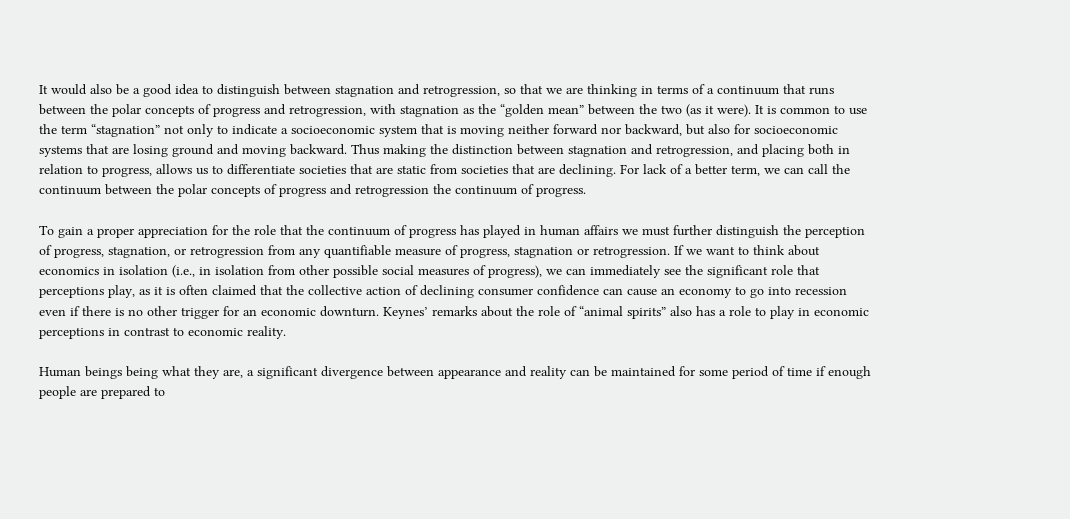It would also be a good idea to distinguish between stagnation and retrogression, so that we are thinking in terms of a continuum that runs between the polar concepts of progress and retrogression, with stagnation as the “golden mean” between the two (as it were). It is common to use the term “stagnation” not only to indicate a socioeconomic system that is moving neither forward nor backward, but also for socioeconomic systems that are losing ground and moving backward. Thus making the distinction between stagnation and retrogression, and placing both in relation to progress, allows us to differentiate societies that are static from societies that are declining. For lack of a better term, we can call the continuum between the polar concepts of progress and retrogression the continuum of progress.

To gain a proper appreciation for the role that the continuum of progress has played in human affairs we must further distinguish the perception of progress, stagnation, or retrogression from any quantifiable measure of progress, stagnation or retrogression. If we want to think about economics in isolation (i.e., in isolation from other possible social measures of progress), we can immediately see the significant role that perceptions play, as it is often claimed that the collective action of declining consumer confidence can cause an economy to go into recession even if there is no other trigger for an economic downturn. Keynes’ remarks about the role of “animal spirits” also has a role to play in economic perceptions in contrast to economic reality.

Human beings being what they are, a significant divergence between appearance and reality can be maintained for some period of time if enough people are prepared to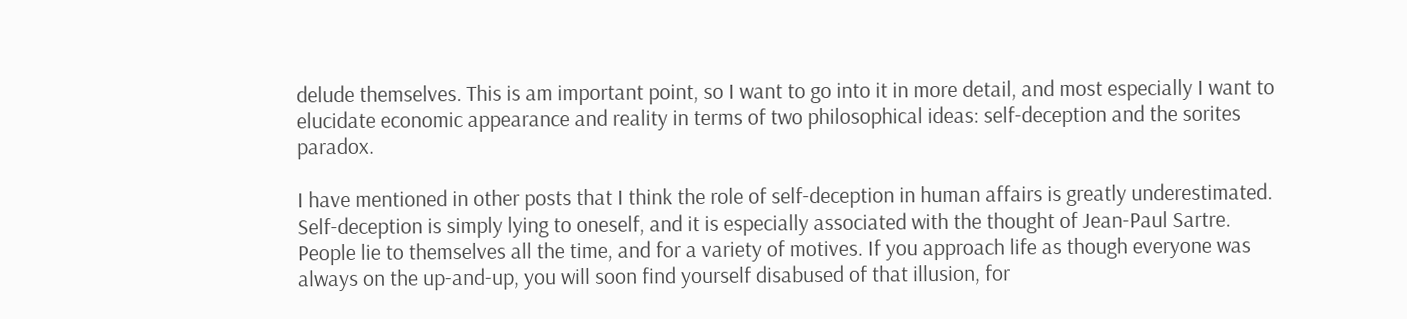delude themselves. This is am important point, so I want to go into it in more detail, and most especially I want to elucidate economic appearance and reality in terms of two philosophical ideas: self-deception and the sorites paradox.

I have mentioned in other posts that I think the role of self-deception in human affairs is greatly underestimated. Self-deception is simply lying to oneself, and it is especially associated with the thought of Jean-Paul Sartre. People lie to themselves all the time, and for a variety of motives. If you approach life as though everyone was always on the up-and-up, you will soon find yourself disabused of that illusion, for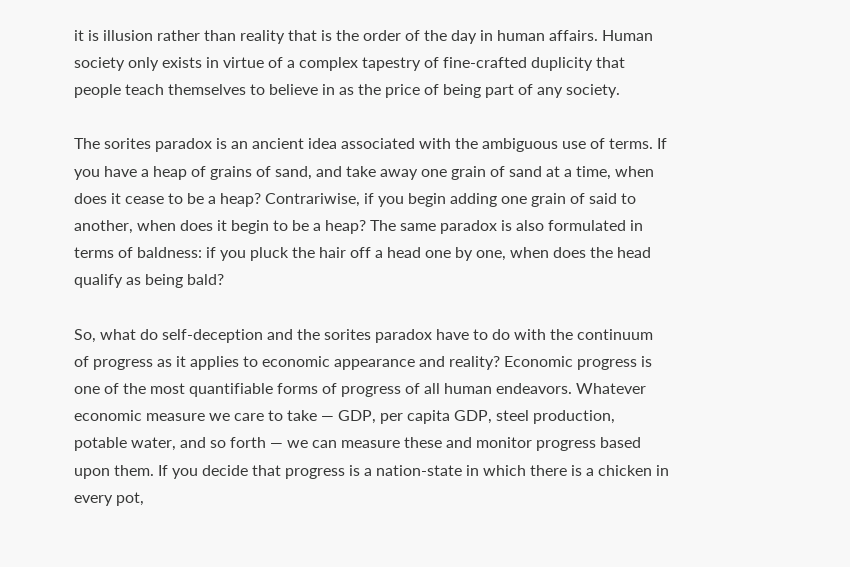it is illusion rather than reality that is the order of the day in human affairs. Human society only exists in virtue of a complex tapestry of fine-crafted duplicity that people teach themselves to believe in as the price of being part of any society.

The sorites paradox is an ancient idea associated with the ambiguous use of terms. If you have a heap of grains of sand, and take away one grain of sand at a time, when does it cease to be a heap? Contrariwise, if you begin adding one grain of said to another, when does it begin to be a heap? The same paradox is also formulated in terms of baldness: if you pluck the hair off a head one by one, when does the head qualify as being bald?

So, what do self-deception and the sorites paradox have to do with the continuum of progress as it applies to economic appearance and reality? Economic progress is one of the most quantifiable forms of progress of all human endeavors. Whatever economic measure we care to take — GDP, per capita GDP, steel production, potable water, and so forth — we can measure these and monitor progress based upon them. If you decide that progress is a nation-state in which there is a chicken in every pot,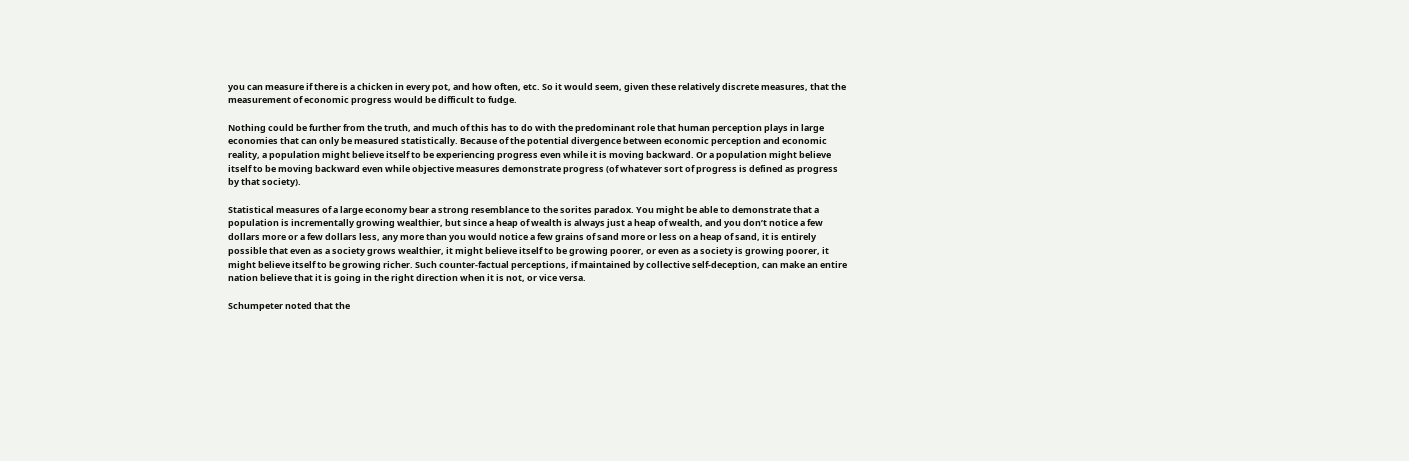you can measure if there is a chicken in every pot, and how often, etc. So it would seem, given these relatively discrete measures, that the measurement of economic progress would be difficult to fudge.

Nothing could be further from the truth, and much of this has to do with the predominant role that human perception plays in large economies that can only be measured statistically. Because of the potential divergence between economic perception and economic reality, a population might believe itself to be experiencing progress even while it is moving backward. Or a population might believe itself to be moving backward even while objective measures demonstrate progress (of whatever sort of progress is defined as progress by that society).

Statistical measures of a large economy bear a strong resemblance to the sorites paradox. You might be able to demonstrate that a population is incrementally growing wealthier, but since a heap of wealth is always just a heap of wealth, and you don’t notice a few dollars more or a few dollars less, any more than you would notice a few grains of sand more or less on a heap of sand, it is entirely possible that even as a society grows wealthier, it might believe itself to be growing poorer, or even as a society is growing poorer, it might believe itself to be growing richer. Such counter-factual perceptions, if maintained by collective self-deception, can make an entire nation believe that it is going in the right direction when it is not, or vice versa.

Schumpeter noted that the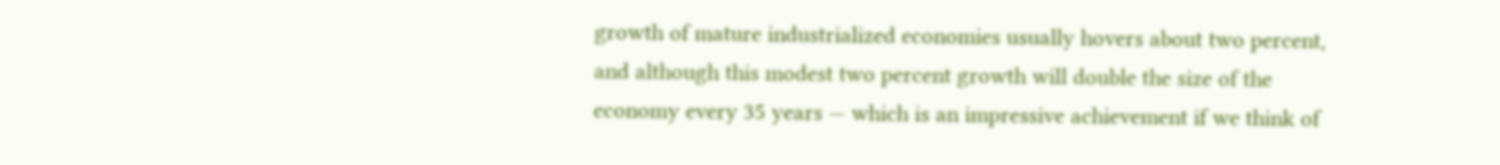growth of mature industrialized economies usually hovers about two percent, and although this modest two percent growth will double the size of the economy every 35 years — which is an impressive achievement if we think of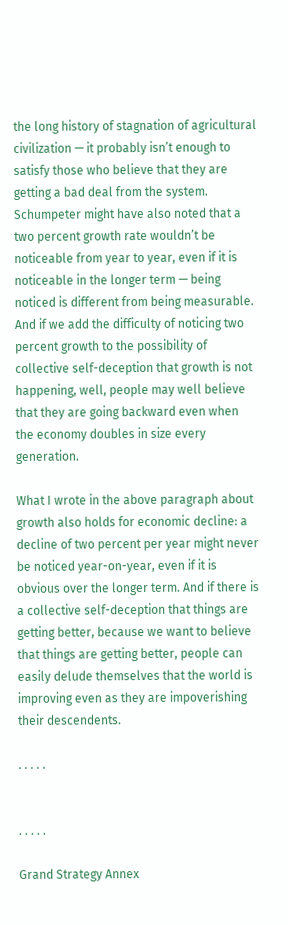the long history of stagnation of agricultural civilization — it probably isn’t enough to satisfy those who believe that they are getting a bad deal from the system. Schumpeter might have also noted that a two percent growth rate wouldn’t be noticeable from year to year, even if it is noticeable in the longer term — being noticed is different from being measurable. And if we add the difficulty of noticing two percent growth to the possibility of collective self-deception that growth is not happening, well, people may well believe that they are going backward even when the economy doubles in size every generation.

What I wrote in the above paragraph about growth also holds for economic decline: a decline of two percent per year might never be noticed year-on-year, even if it is obvious over the longer term. And if there is a collective self-deception that things are getting better, because we want to believe that things are getting better, people can easily delude themselves that the world is improving even as they are impoverishing their descendents.

. . . . .


. . . . .

Grand Strategy Annex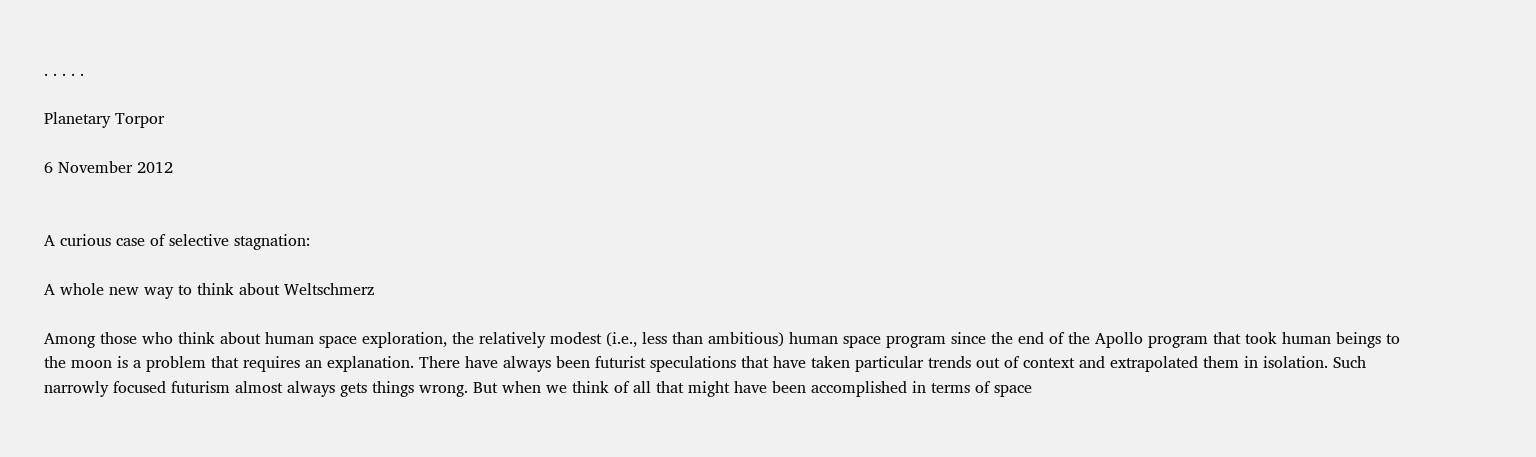. . . . .

Planetary Torpor

6 November 2012


A curious case of selective stagnation:

A whole new way to think about Weltschmerz

Among those who think about human space exploration, the relatively modest (i.e., less than ambitious) human space program since the end of the Apollo program that took human beings to the moon is a problem that requires an explanation. There have always been futurist speculations that have taken particular trends out of context and extrapolated them in isolation. Such narrowly focused futurism almost always gets things wrong. But when we think of all that might have been accomplished in terms of space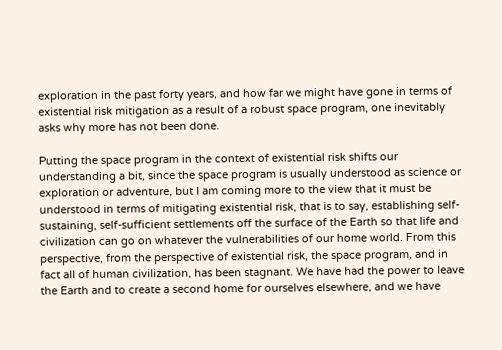exploration in the past forty years, and how far we might have gone in terms of existential risk mitigation as a result of a robust space program, one inevitably asks why more has not been done.

Putting the space program in the context of existential risk shifts our understanding a bit, since the space program is usually understood as science or exploration or adventure, but I am coming more to the view that it must be understood in terms of mitigating existential risk, that is to say, establishing self-sustaining, self-sufficient settlements off the surface of the Earth so that life and civilization can go on whatever the vulnerabilities of our home world. From this perspective, from the perspective of existential risk, the space program, and in fact all of human civilization, has been stagnant. We have had the power to leave the Earth and to create a second home for ourselves elsewhere, and we have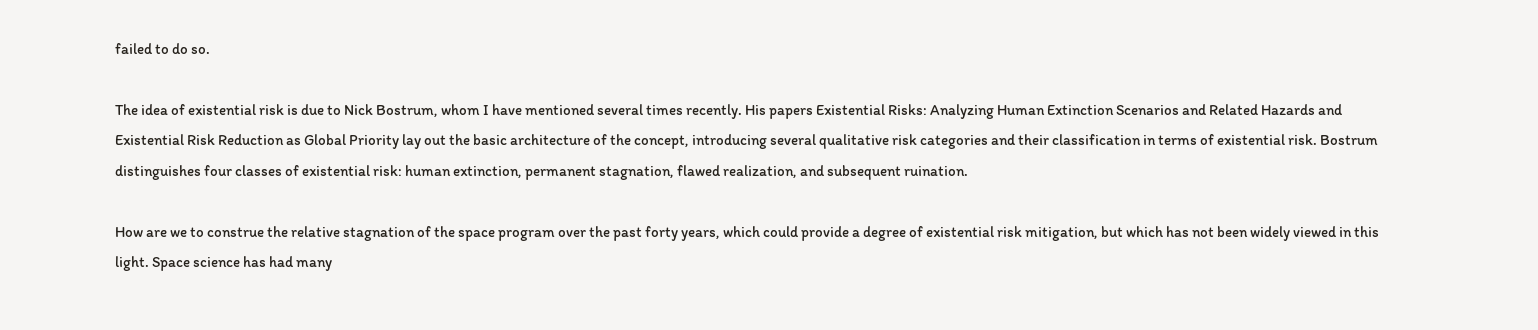failed to do so.

The idea of existential risk is due to Nick Bostrum, whom I have mentioned several times recently. His papers Existential Risks: Analyzing Human Extinction Scenarios and Related Hazards and Existential Risk Reduction as Global Priority lay out the basic architecture of the concept, introducing several qualitative risk categories and their classification in terms of existential risk. Bostrum distinguishes four classes of existential risk: human extinction, permanent stagnation, flawed realization, and subsequent ruination.

How are we to construe the relative stagnation of the space program over the past forty years, which could provide a degree of existential risk mitigation, but which has not been widely viewed in this light. Space science has had many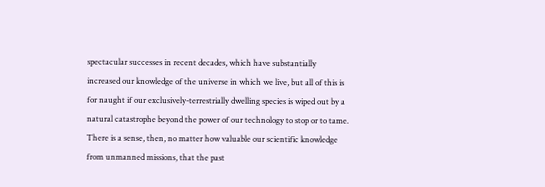spectacular successes in recent decades, which have substantially increased our knowledge of the universe in which we live, but all of this is for naught if our exclusively-terrestrially dwelling species is wiped out by a natural catastrophe beyond the power of our technology to stop or to tame. There is a sense, then, no matter how valuable our scientific knowledge from unmanned missions, that the past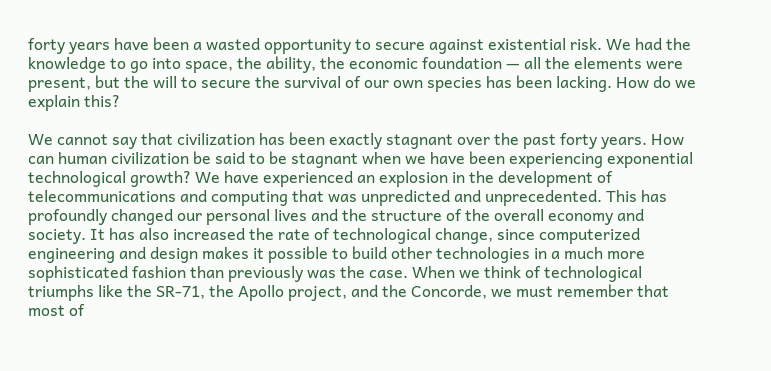forty years have been a wasted opportunity to secure against existential risk. We had the knowledge to go into space, the ability, the economic foundation — all the elements were present, but the will to secure the survival of our own species has been lacking. How do we explain this?

We cannot say that civilization has been exactly stagnant over the past forty years. How can human civilization be said to be stagnant when we have been experiencing exponential technological growth? We have experienced an explosion in the development of telecommunications and computing that was unpredicted and unprecedented. This has profoundly changed our personal lives and the structure of the overall economy and society. It has also increased the rate of technological change, since computerized engineering and design makes it possible to build other technologies in a much more sophisticated fashion than previously was the case. When we think of technological triumphs like the SR-71, the Apollo project, and the Concorde, we must remember that most of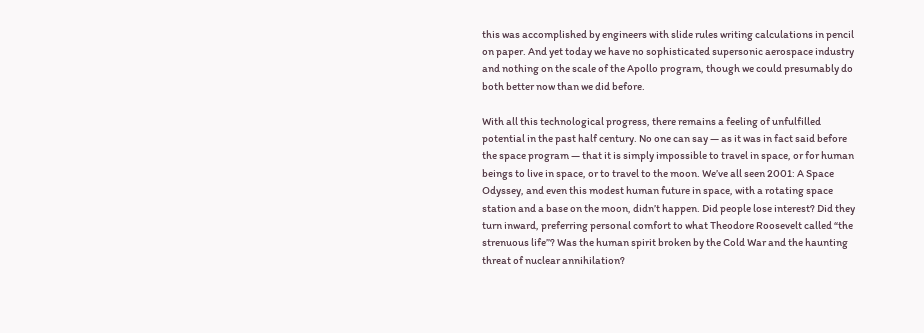this was accomplished by engineers with slide rules writing calculations in pencil on paper. And yet today we have no sophisticated supersonic aerospace industry and nothing on the scale of the Apollo program, though we could presumably do both better now than we did before.

With all this technological progress, there remains a feeling of unfulfilled potential in the past half century. No one can say — as it was in fact said before the space program — that it is simply impossible to travel in space, or for human beings to live in space, or to travel to the moon. We’ve all seen 2001: A Space Odyssey, and even this modest human future in space, with a rotating space station and a base on the moon, didn’t happen. Did people lose interest? Did they turn inward, preferring personal comfort to what Theodore Roosevelt called “the strenuous life”? Was the human spirit broken by the Cold War and the haunting threat of nuclear annihilation?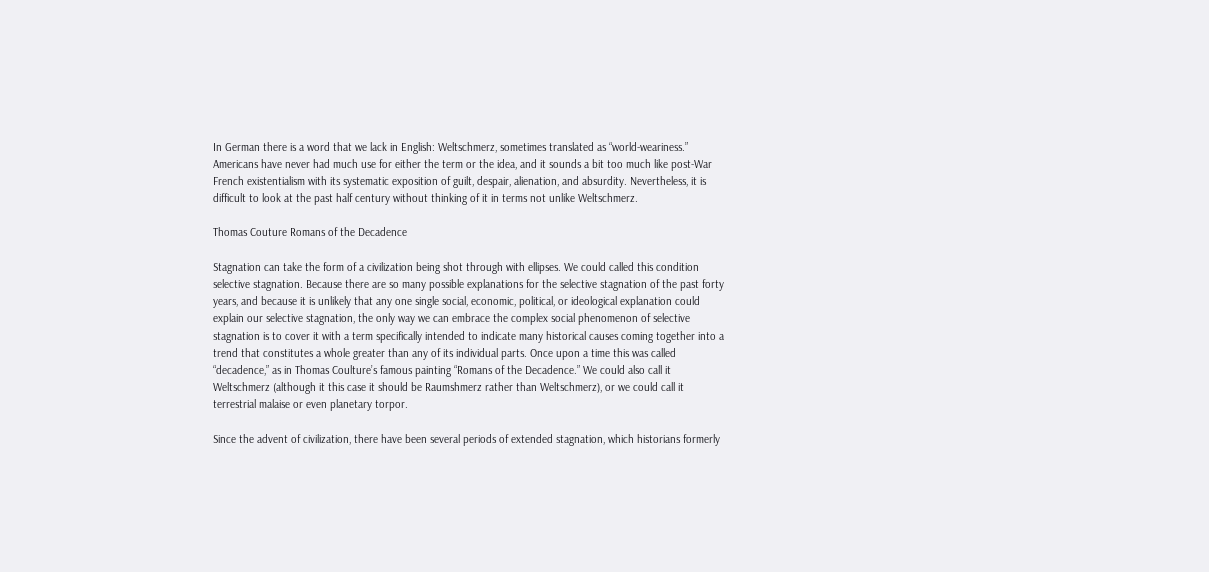In German there is a word that we lack in English: Weltschmerz, sometimes translated as “world-weariness.” Americans have never had much use for either the term or the idea, and it sounds a bit too much like post-War French existentialism with its systematic exposition of guilt, despair, alienation, and absurdity. Nevertheless, it is difficult to look at the past half century without thinking of it in terms not unlike Weltschmerz.

Thomas Couture Romans of the Decadence

Stagnation can take the form of a civilization being shot through with ellipses. We could called this condition selective stagnation. Because there are so many possible explanations for the selective stagnation of the past forty years, and because it is unlikely that any one single social, economic, political, or ideological explanation could explain our selective stagnation, the only way we can embrace the complex social phenomenon of selective stagnation is to cover it with a term specifically intended to indicate many historical causes coming together into a trend that constitutes a whole greater than any of its individual parts. Once upon a time this was called “decadence,” as in Thomas Coulture’s famous painting “Romans of the Decadence.” We could also call it Weltschmerz (although it this case it should be Raumshmerz rather than Weltschmerz), or we could call it terrestrial malaise or even planetary torpor.

Since the advent of civilization, there have been several periods of extended stagnation, which historians formerly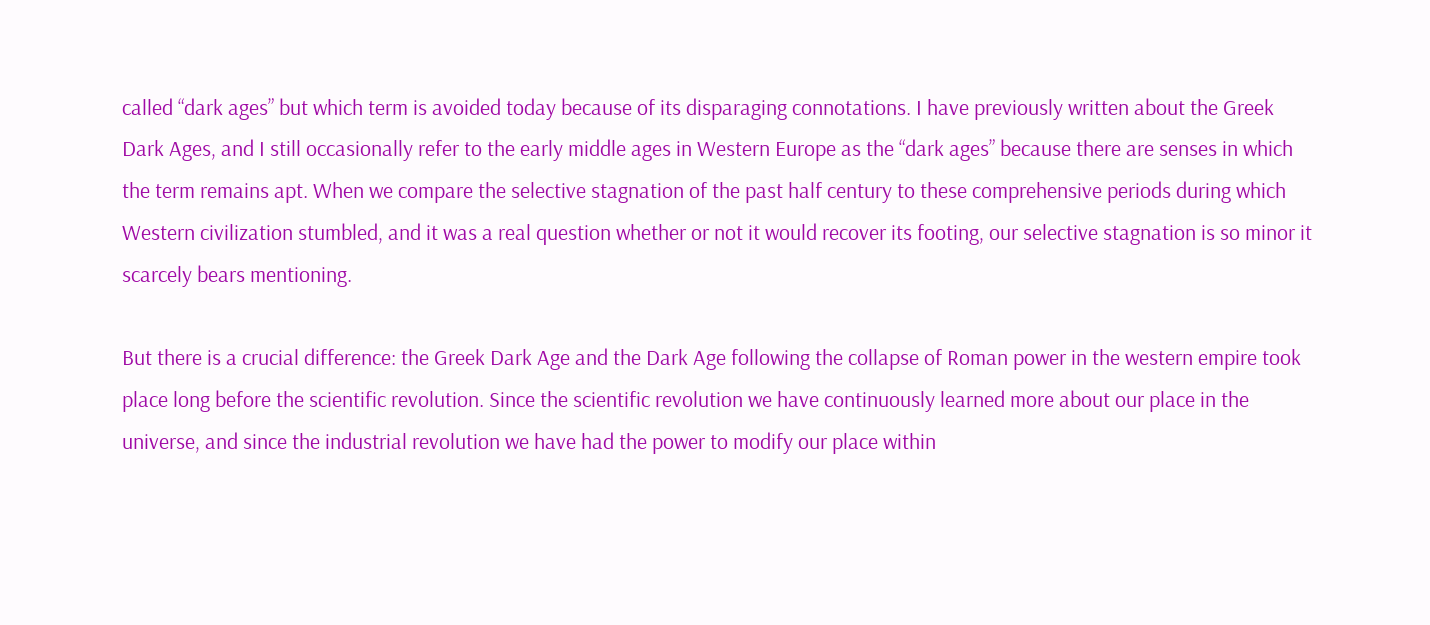called “dark ages” but which term is avoided today because of its disparaging connotations. I have previously written about the Greek Dark Ages, and I still occasionally refer to the early middle ages in Western Europe as the “dark ages” because there are senses in which the term remains apt. When we compare the selective stagnation of the past half century to these comprehensive periods during which Western civilization stumbled, and it was a real question whether or not it would recover its footing, our selective stagnation is so minor it scarcely bears mentioning.

But there is a crucial difference: the Greek Dark Age and the Dark Age following the collapse of Roman power in the western empire took place long before the scientific revolution. Since the scientific revolution we have continuously learned more about our place in the universe, and since the industrial revolution we have had the power to modify our place within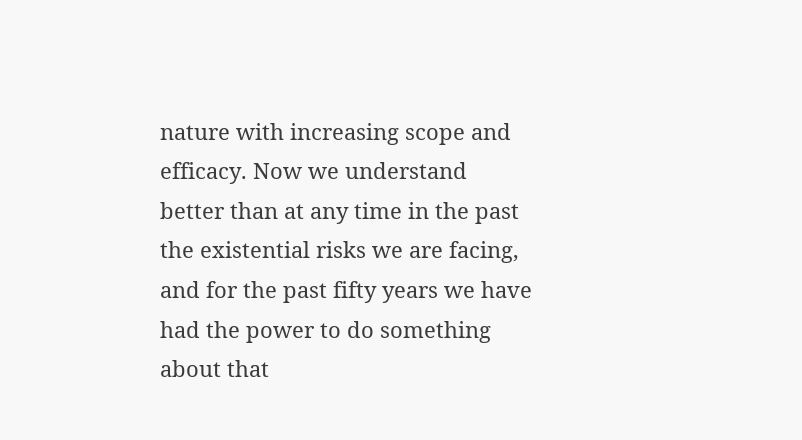nature with increasing scope and efficacy. Now we understand better than at any time in the past the existential risks we are facing, and for the past fifty years we have had the power to do something about that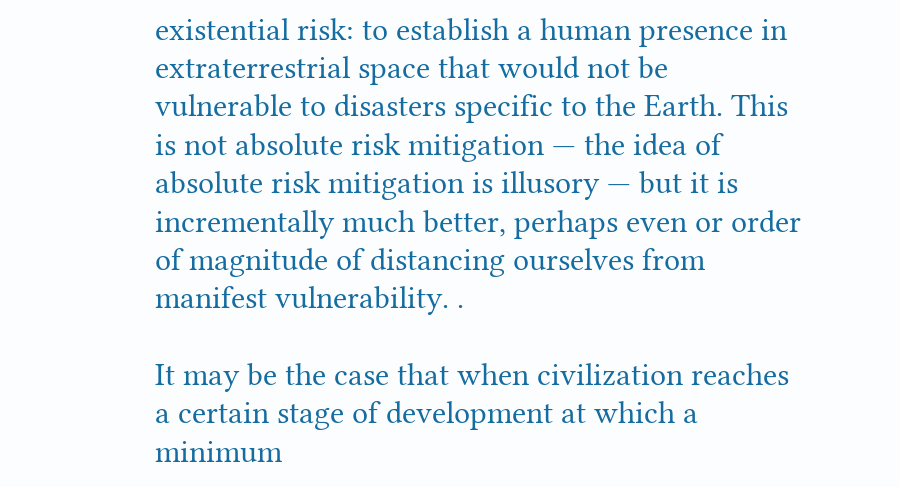existential risk: to establish a human presence in extraterrestrial space that would not be vulnerable to disasters specific to the Earth. This is not absolute risk mitigation — the idea of absolute risk mitigation is illusory — but it is incrementally much better, perhaps even or order of magnitude of distancing ourselves from manifest vulnerability. .

It may be the case that when civilization reaches a certain stage of development at which a minimum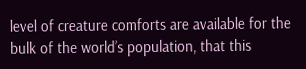level of creature comforts are available for the bulk of the world’s population, that this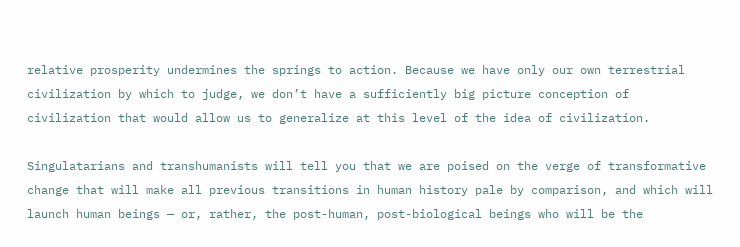relative prosperity undermines the springs to action. Because we have only our own terrestrial civilization by which to judge, we don’t have a sufficiently big picture conception of civilization that would allow us to generalize at this level of the idea of civilization.

Singulatarians and transhumanists will tell you that we are poised on the verge of transformative change that will make all previous transitions in human history pale by comparison, and which will launch human beings — or, rather, the post-human, post-biological beings who will be the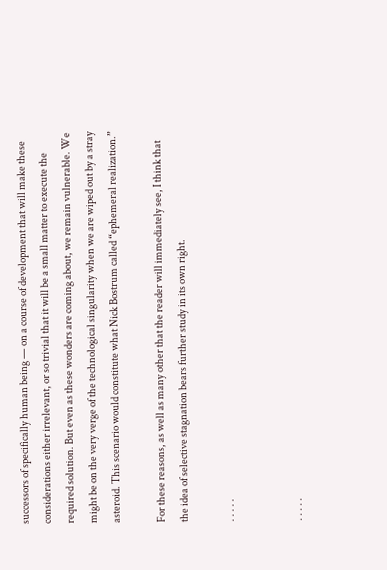successors of specifically human being — on a course of development that will make these considerations either irrelevant, or so trivial that it will be a small matter to execute the required solution. But even as these wonders are coming about, we remain vulnerable. We might be on the very verge of the technological singularity when we are wiped out by a stray asteroid. This scenario would constitute what Nick Bostrum called “ephemeral realization.”

For these reasons, as well as many other that the reader will immediately see, I think that the idea of selective stagnation bears further study in its own right.

. . . . .


. . . . .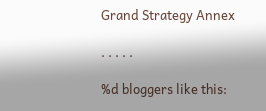Grand Strategy Annex

. . . . .

%d bloggers like this: